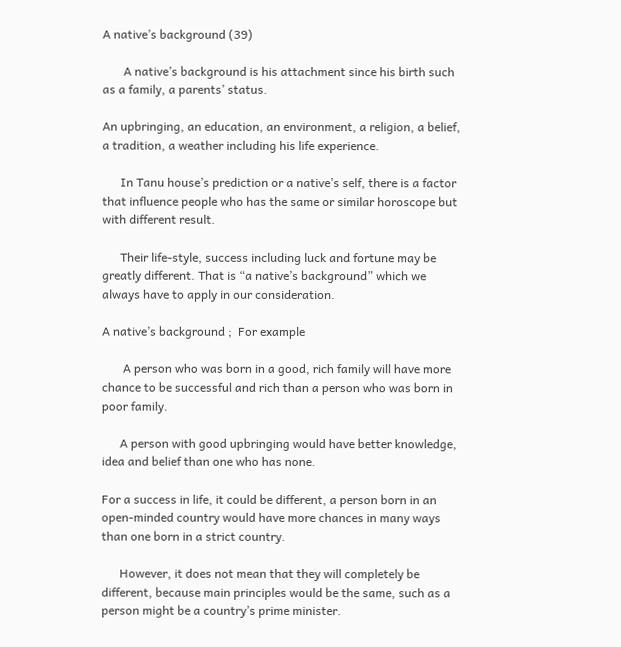A native’s background (39)

       A native’s background is his attachment since his birth such as a family, a parents’ status.

An upbringing, an education, an environment, a religion, a belief, a tradition, a weather including his life experience.

      In Tanu house’s prediction or a native’s self, there is a factor that influence people who has the same or similar horoscope but with different result.

      Their life-style, success including luck and fortune may be greatly different. That is “a native’s background” which we always have to apply in our consideration.

A native’s background ;  For example

       A person who was born in a good, rich family will have more chance to be successful and rich than a person who was born in poor family.

      A person with good upbringing would have better knowledge, idea and belief than one who has none.

For a success in life, it could be different, a person born in an open-minded country would have more chances in many ways than one born in a strict country.

      However, it does not mean that they will completely be different, because main principles would be the same, such as a person might be a country’s prime minister.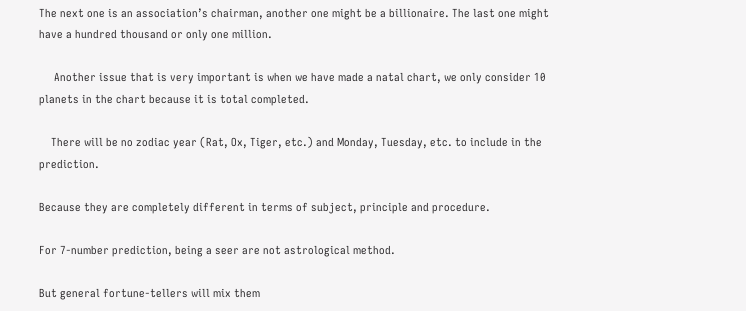The next one is an association’s chairman, another one might be a billionaire. The last one might have a hundred thousand or only one million.

     Another issue that is very important is when we have made a natal chart, we only consider 10 planets in the chart because it is total completed.

    There will be no zodiac year (Rat, Ox, Tiger, etc.) and Monday, Tuesday, etc. to include in the prediction.

Because they are completely different in terms of subject, principle and procedure.

For 7-number prediction, being a seer are not astrological method.

But general fortune-tellers will mix them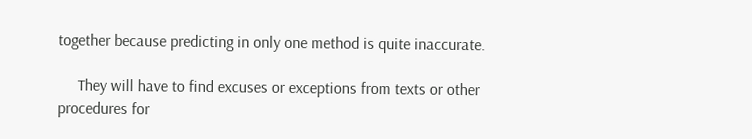together because predicting in only one method is quite inaccurate.

     They will have to find excuses or exceptions from texts or other procedures for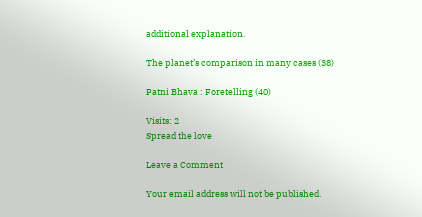additional explanation.

The planet’s comparison in many cases (38)

Patni Bhava : Foretelling (40)

Visits: 2
Spread the love

Leave a Comment

Your email address will not be published.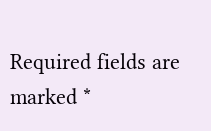Required fields are marked *